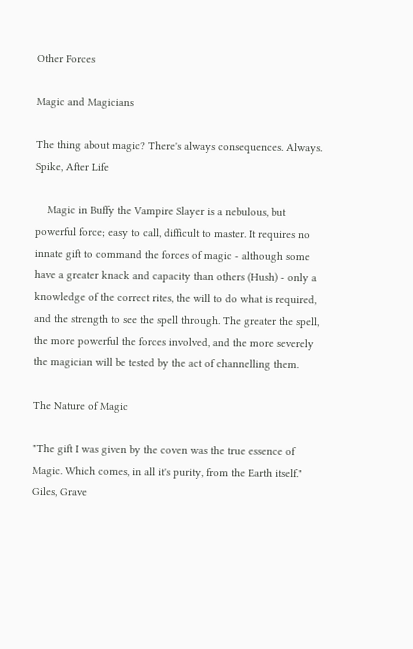Other Forces

Magic and Magicians

The thing about magic? There's always consequences. Always.
Spike, After Life

    Magic in Buffy the Vampire Slayer is a nebulous, but powerful force; easy to call, difficult to master. It requires no innate gift to command the forces of magic - although some have a greater knack and capacity than others (Hush) - only a knowledge of the correct rites, the will to do what is required, and the strength to see the spell through. The greater the spell, the more powerful the forces involved, and the more severely the magician will be tested by the act of channelling them.

The Nature of Magic

"The gift I was given by the coven was the true essence of Magic. Which comes, in all it's purity, from the Earth itself."
Giles, Grave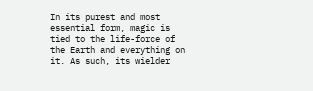In its purest and most essential form, magic is tied to the life-force of the Earth and everything on it. As such, its wielder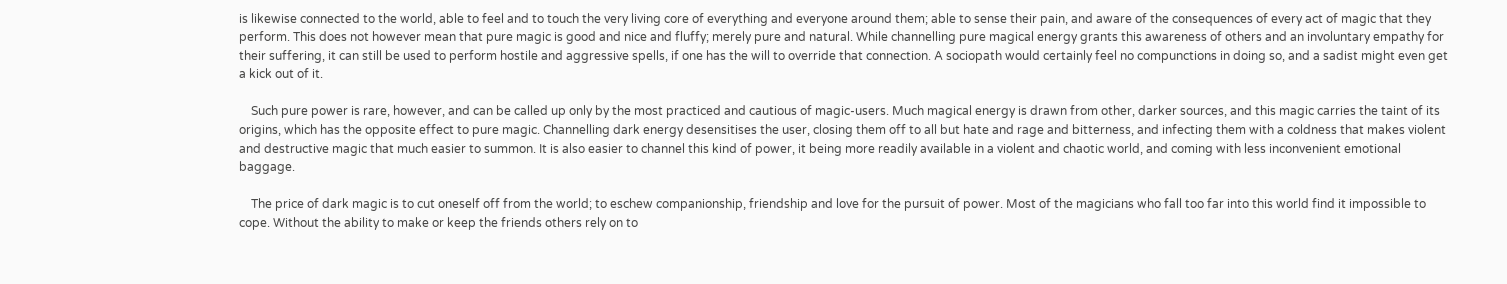is likewise connected to the world, able to feel and to touch the very living core of everything and everyone around them; able to sense their pain, and aware of the consequences of every act of magic that they perform. This does not however mean that pure magic is good and nice and fluffy; merely pure and natural. While channelling pure magical energy grants this awareness of others and an involuntary empathy for their suffering, it can still be used to perform hostile and aggressive spells, if one has the will to override that connection. A sociopath would certainly feel no compunctions in doing so, and a sadist might even get a kick out of it.

    Such pure power is rare, however, and can be called up only by the most practiced and cautious of magic-users. Much magical energy is drawn from other, darker sources, and this magic carries the taint of its origins, which has the opposite effect to pure magic. Channelling dark energy desensitises the user, closing them off to all but hate and rage and bitterness, and infecting them with a coldness that makes violent and destructive magic that much easier to summon. It is also easier to channel this kind of power, it being more readily available in a violent and chaotic world, and coming with less inconvenient emotional baggage.

    The price of dark magic is to cut oneself off from the world; to eschew companionship, friendship and love for the pursuit of power. Most of the magicians who fall too far into this world find it impossible to cope. Without the ability to make or keep the friends others rely on to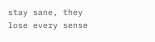stay sane, they lose every sense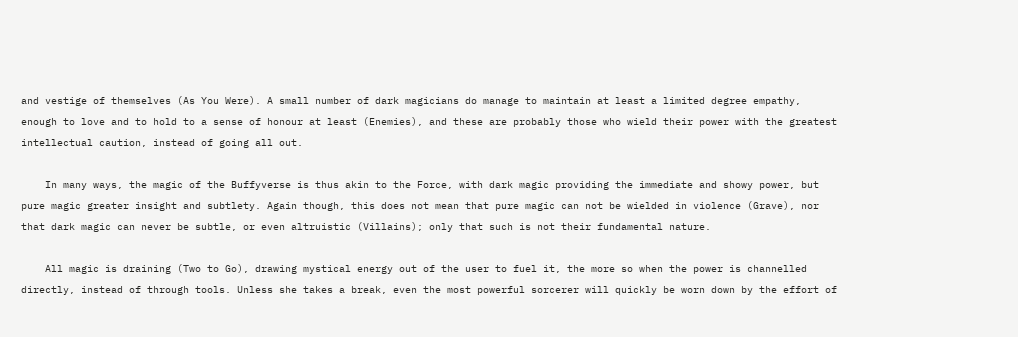and vestige of themselves (As You Were). A small number of dark magicians do manage to maintain at least a limited degree empathy, enough to love and to hold to a sense of honour at least (Enemies), and these are probably those who wield their power with the greatest intellectual caution, instead of going all out.

    In many ways, the magic of the Buffyverse is thus akin to the Force, with dark magic providing the immediate and showy power, but pure magic greater insight and subtlety. Again though, this does not mean that pure magic can not be wielded in violence (Grave), nor that dark magic can never be subtle, or even altruistic (Villains); only that such is not their fundamental nature.

    All magic is draining (Two to Go), drawing mystical energy out of the user to fuel it, the more so when the power is channelled directly, instead of through tools. Unless she takes a break, even the most powerful sorcerer will quickly be worn down by the effort of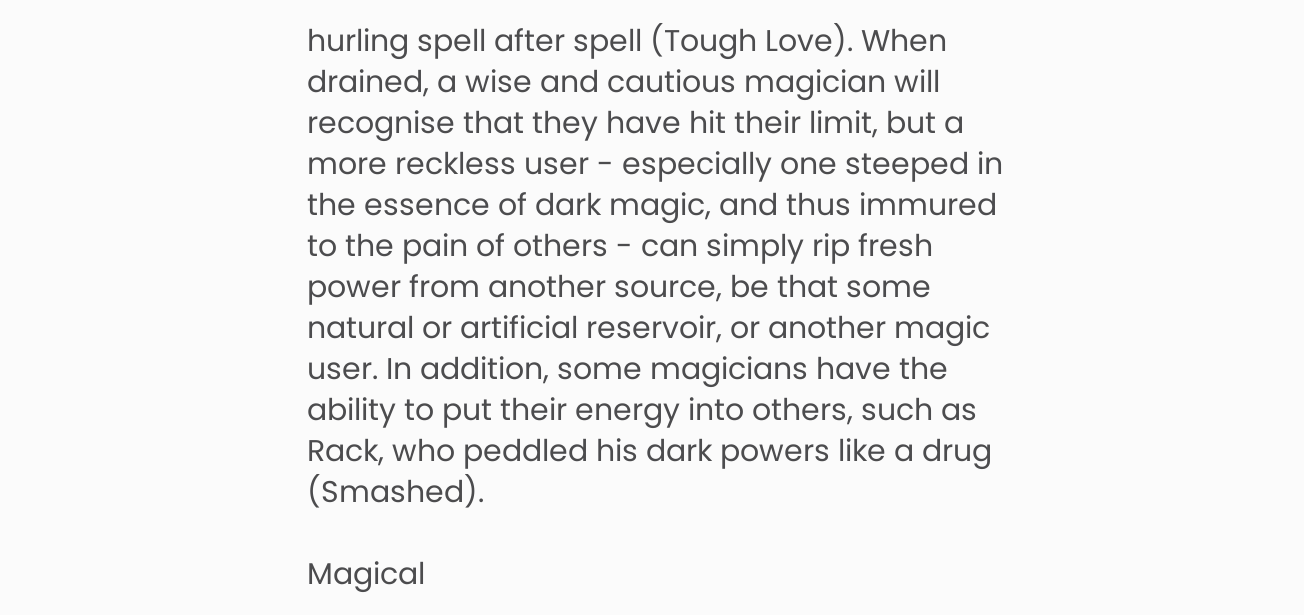hurling spell after spell (Tough Love). When drained, a wise and cautious magician will recognise that they have hit their limit, but a more reckless user - especially one steeped in the essence of dark magic, and thus immured to the pain of others - can simply rip fresh power from another source, be that some natural or artificial reservoir, or another magic user. In addition, some magicians have the ability to put their energy into others, such as Rack, who peddled his dark powers like a drug (Smashed).

Magical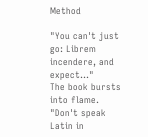Method

"You can't just go: Librem incendere, and expect..."
The book bursts into flame.
"Don't speak Latin in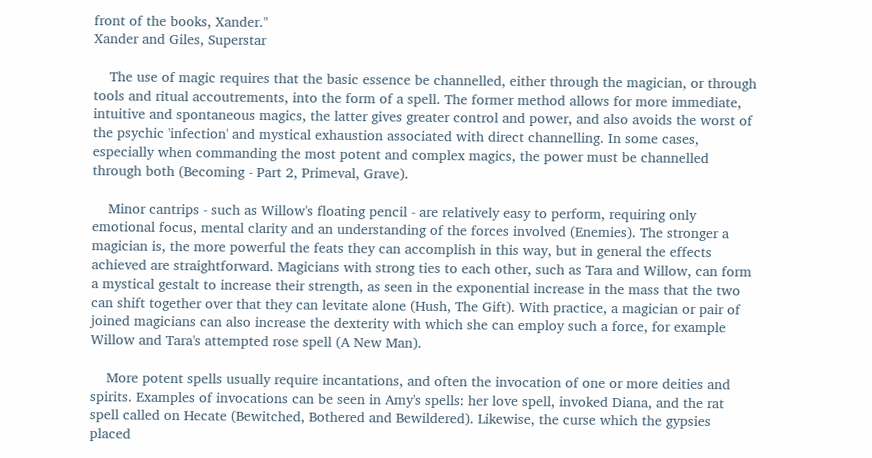front of the books, Xander."
Xander and Giles, Superstar

    The use of magic requires that the basic essence be channelled, either through the magician, or through tools and ritual accoutrements, into the form of a spell. The former method allows for more immediate, intuitive and spontaneous magics, the latter gives greater control and power, and also avoids the worst of the psychic 'infection' and mystical exhaustion associated with direct channelling. In some cases, especially when commanding the most potent and complex magics, the power must be channelled through both (Becoming - Part 2, Primeval, Grave).

    Minor cantrips - such as Willow's floating pencil - are relatively easy to perform, requiring only emotional focus, mental clarity and an understanding of the forces involved (Enemies). The stronger a magician is, the more powerful the feats they can accomplish in this way, but in general the effects achieved are straightforward. Magicians with strong ties to each other, such as Tara and Willow, can form a mystical gestalt to increase their strength, as seen in the exponential increase in the mass that the two can shift together over that they can levitate alone (Hush, The Gift). With practice, a magician or pair of joined magicians can also increase the dexterity with which she can employ such a force, for example Willow and Tara's attempted rose spell (A New Man).

    More potent spells usually require incantations, and often the invocation of one or more deities and spirits. Examples of invocations can be seen in Amy's spells: her love spell, invoked Diana, and the rat spell called on Hecate (Bewitched, Bothered and Bewildered). Likewise, the curse which the gypsies placed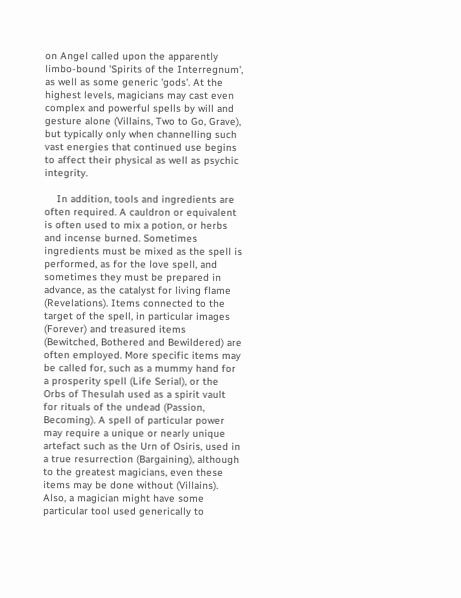on Angel called upon the apparently limbo-bound 'Spirits of the Interregnum', as well as some generic 'gods'. At the highest levels, magicians may cast even complex and powerful spells by will and gesture alone (Villains, Two to Go, Grave), but typically only when channelling such vast energies that continued use begins to affect their physical as well as psychic integrity.

    In addition, tools and ingredients are often required. A cauldron or equivalent is often used to mix a potion, or herbs and incense burned. Sometimes ingredients must be mixed as the spell is performed, as for the love spell, and sometimes they must be prepared in advance, as the catalyst for living flame (Revelations). Items connected to the target of the spell, in particular images (Forever) and treasured items (Bewitched, Bothered and Bewildered) are often employed. More specific items may be called for, such as a mummy hand for a prosperity spell (Life Serial), or the Orbs of Thesulah used as a spirit vault for rituals of the undead (Passion, Becoming). A spell of particular power may require a unique or nearly unique artefact such as the Urn of Osiris, used in a true resurrection (Bargaining), although to the greatest magicians, even these items may be done without (Villains). Also, a magician might have some particular tool used generically to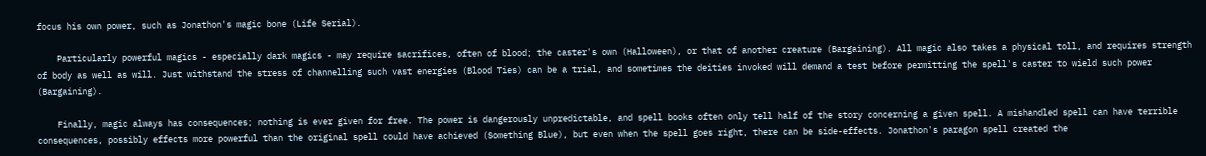focus his own power, such as Jonathon's magic bone (Life Serial).

    Particularly powerful magics - especially dark magics - may require sacrifices, often of blood; the caster's own (Halloween), or that of another creature (Bargaining). All magic also takes a physical toll, and requires strength of body as well as will. Just withstand the stress of channelling such vast energies (Blood Ties) can be a trial, and sometimes the deities invoked will demand a test before permitting the spell's caster to wield such power (Bargaining).

    Finally, magic always has consequences; nothing is ever given for free. The power is dangerously unpredictable, and spell books often only tell half of the story concerning a given spell. A mishandled spell can have terrible consequences, possibly effects more powerful than the original spell could have achieved (Something Blue), but even when the spell goes right, there can be side-effects. Jonathon's paragon spell created the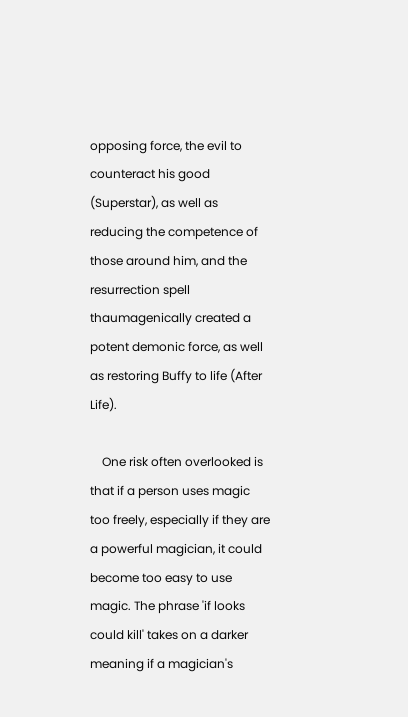opposing force, the evil to counteract his good (Superstar), as well as reducing the competence of those around him, and the resurrection spell thaumagenically created a potent demonic force, as well as restoring Buffy to life (After Life).

    One risk often overlooked is that if a person uses magic too freely, especially if they are a powerful magician, it could become too easy to use magic. The phrase 'if looks could kill' takes on a darker meaning if a magician's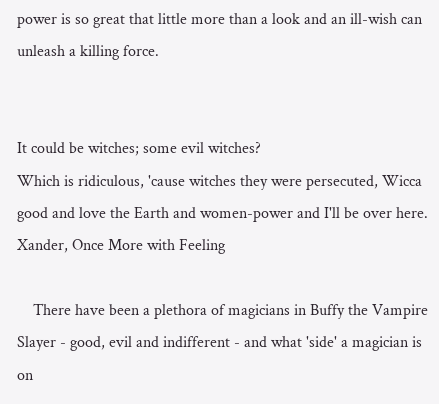power is so great that little more than a look and an ill-wish can unleash a killing force.


It could be witches; some evil witches?
Which is ridiculous, 'cause witches they were persecuted, Wicca good and love the Earth and women-power and I'll be over here.
Xander, Once More with Feeling

    There have been a plethora of magicians in Buffy the Vampire Slayer - good, evil and indifferent - and what 'side' a magician is on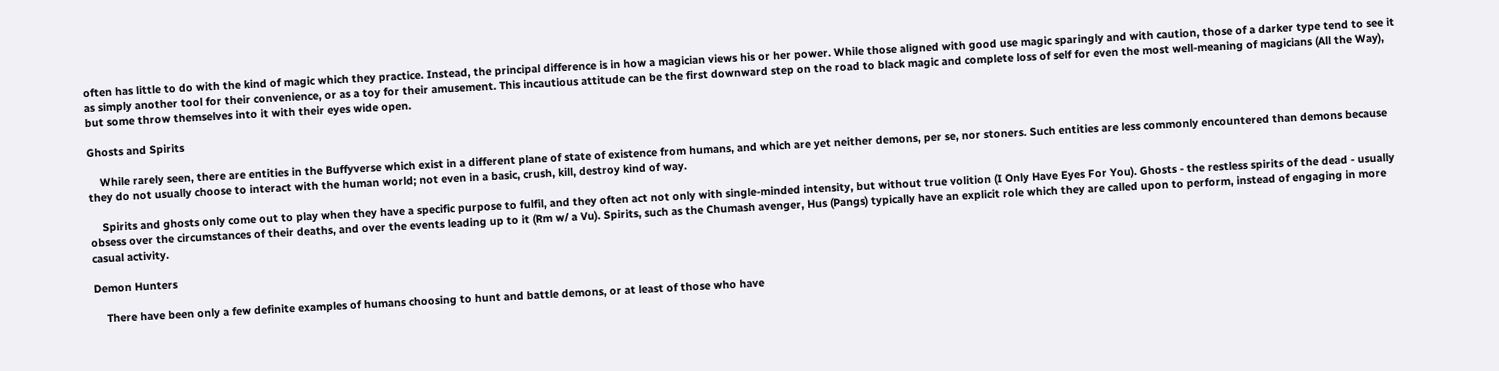often has little to do with the kind of magic which they practice. Instead, the principal difference is in how a magician views his or her power. While those aligned with good use magic sparingly and with caution, those of a darker type tend to see it as simply another tool for their convenience, or as a toy for their amusement. This incautious attitude can be the first downward step on the road to black magic and complete loss of self for even the most well-meaning of magicians (All the Way), but some throw themselves into it with their eyes wide open.

Ghosts and Spirits

    While rarely seen, there are entities in the Buffyverse which exist in a different plane of state of existence from humans, and which are yet neither demons, per se, nor stoners. Such entities are less commonly encountered than demons because they do not usually choose to interact with the human world; not even in a basic, crush, kill, destroy kind of way.

    Spirits and ghosts only come out to play when they have a specific purpose to fulfil, and they often act not only with single-minded intensity, but without true volition (I Only Have Eyes For You). Ghosts - the restless spirits of the dead - usually obsess over the circumstances of their deaths, and over the events leading up to it (Rm w/ a Vu). Spirits, such as the Chumash avenger, Hus (Pangs) typically have an explicit role which they are called upon to perform, instead of engaging in more casual activity.

Demon Hunters

    There have been only a few definite examples of humans choosing to hunt and battle demons, or at least of those who have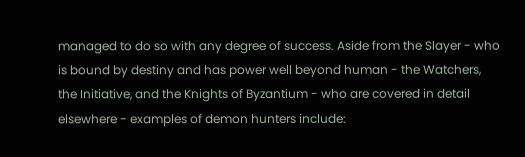managed to do so with any degree of success. Aside from the Slayer - who is bound by destiny and has power well beyond human - the Watchers, the Initiative, and the Knights of Byzantium - who are covered in detail elsewhere - examples of demon hunters include: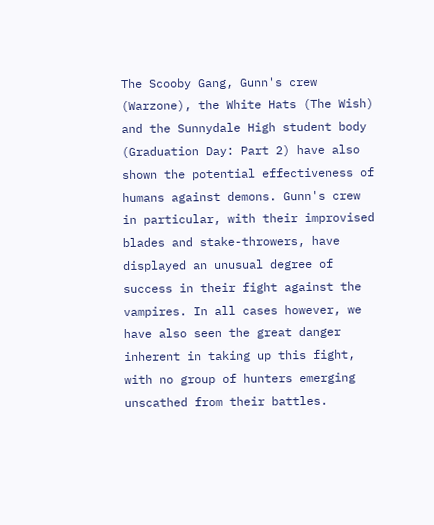The Scooby Gang, Gunn's crew (Warzone), the White Hats (The Wish) and the Sunnydale High student body (Graduation Day: Part 2) have also shown the potential effectiveness of humans against demons. Gunn's crew in particular, with their improvised blades and stake-throwers, have displayed an unusual degree of success in their fight against the vampires. In all cases however, we have also seen the great danger inherent in taking up this fight, with no group of hunters emerging unscathed from their battles.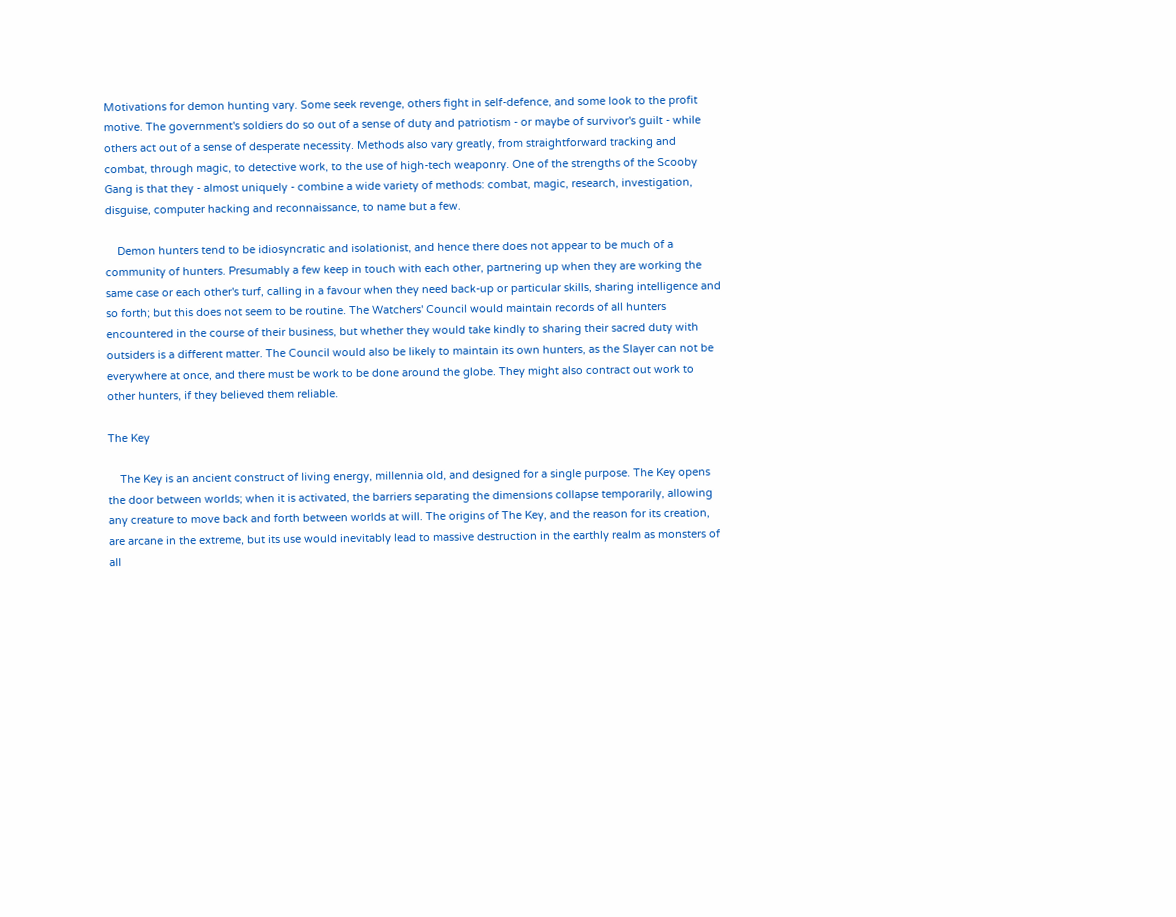Motivations for demon hunting vary. Some seek revenge, others fight in self-defence, and some look to the profit motive. The government's soldiers do so out of a sense of duty and patriotism - or maybe of survivor's guilt - while others act out of a sense of desperate necessity. Methods also vary greatly, from straightforward tracking and combat, through magic, to detective work, to the use of high-tech weaponry. One of the strengths of the Scooby Gang is that they - almost uniquely - combine a wide variety of methods: combat, magic, research, investigation, disguise, computer hacking and reconnaissance, to name but a few.

    Demon hunters tend to be idiosyncratic and isolationist, and hence there does not appear to be much of a community of hunters. Presumably a few keep in touch with each other, partnering up when they are working the same case or each other's turf, calling in a favour when they need back-up or particular skills, sharing intelligence and so forth; but this does not seem to be routine. The Watchers' Council would maintain records of all hunters encountered in the course of their business, but whether they would take kindly to sharing their sacred duty with outsiders is a different matter. The Council would also be likely to maintain its own hunters, as the Slayer can not be everywhere at once, and there must be work to be done around the globe. They might also contract out work to other hunters, if they believed them reliable.

The Key

    The Key is an ancient construct of living energy, millennia old, and designed for a single purpose. The Key opens the door between worlds; when it is activated, the barriers separating the dimensions collapse temporarily, allowing any creature to move back and forth between worlds at will. The origins of The Key, and the reason for its creation, are arcane in the extreme, but its use would inevitably lead to massive destruction in the earthly realm as monsters of all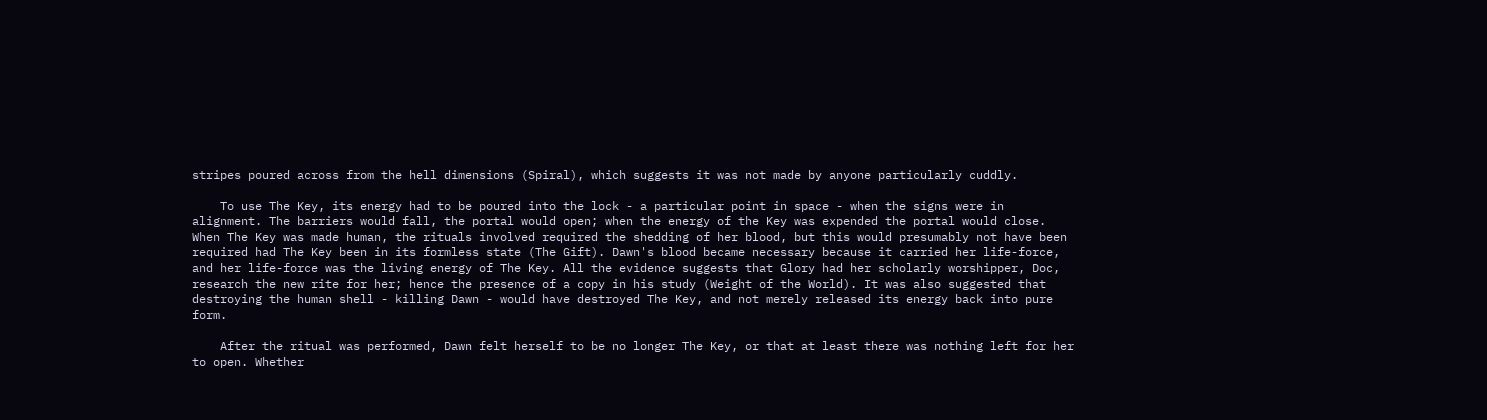stripes poured across from the hell dimensions (Spiral), which suggests it was not made by anyone particularly cuddly.

    To use The Key, its energy had to be poured into the lock - a particular point in space - when the signs were in alignment. The barriers would fall, the portal would open; when the energy of the Key was expended the portal would close. When The Key was made human, the rituals involved required the shedding of her blood, but this would presumably not have been required had The Key been in its formless state (The Gift). Dawn's blood became necessary because it carried her life-force, and her life-force was the living energy of The Key. All the evidence suggests that Glory had her scholarly worshipper, Doc, research the new rite for her; hence the presence of a copy in his study (Weight of the World). It was also suggested that destroying the human shell - killing Dawn - would have destroyed The Key, and not merely released its energy back into pure form.

    After the ritual was performed, Dawn felt herself to be no longer The Key, or that at least there was nothing left for her to open. Whether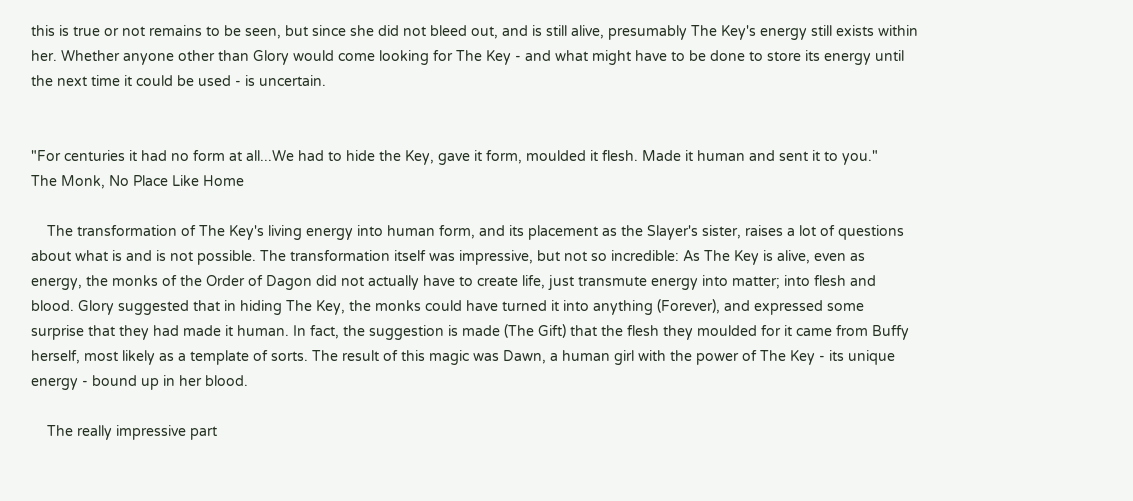this is true or not remains to be seen, but since she did not bleed out, and is still alive, presumably The Key's energy still exists within her. Whether anyone other than Glory would come looking for The Key - and what might have to be done to store its energy until the next time it could be used - is uncertain.


"For centuries it had no form at all...We had to hide the Key, gave it form, moulded it flesh. Made it human and sent it to you."
The Monk, No Place Like Home

    The transformation of The Key's living energy into human form, and its placement as the Slayer's sister, raises a lot of questions about what is and is not possible. The transformation itself was impressive, but not so incredible: As The Key is alive, even as energy, the monks of the Order of Dagon did not actually have to create life, just transmute energy into matter; into flesh and blood. Glory suggested that in hiding The Key, the monks could have turned it into anything (Forever), and expressed some surprise that they had made it human. In fact, the suggestion is made (The Gift) that the flesh they moulded for it came from Buffy herself, most likely as a template of sorts. The result of this magic was Dawn, a human girl with the power of The Key - its unique energy - bound up in her blood.

    The really impressive part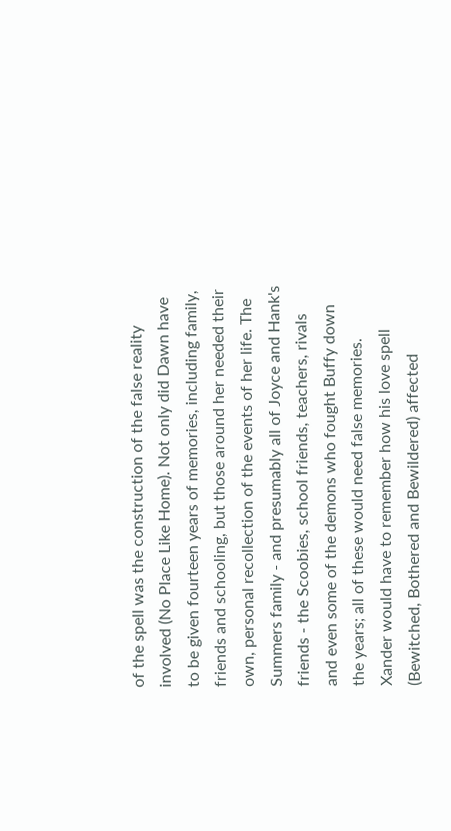of the spell was the construction of the false reality involved (No Place Like Home). Not only did Dawn have to be given fourteen years of memories, including family, friends and schooling, but those around her needed their own, personal recollection of the events of her life. The Summers family - and presumably all of Joyce and Hank's friends - the Scoobies, school friends, teachers, rivals and even some of the demons who fought Buffy down the years; all of these would need false memories. Xander would have to remember how his love spell (Bewitched, Bothered and Bewildered) affected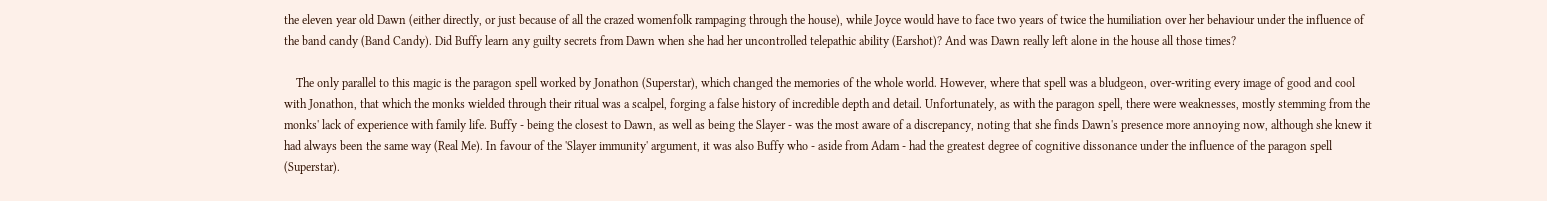the eleven year old Dawn (either directly, or just because of all the crazed womenfolk rampaging through the house), while Joyce would have to face two years of twice the humiliation over her behaviour under the influence of the band candy (Band Candy). Did Buffy learn any guilty secrets from Dawn when she had her uncontrolled telepathic ability (Earshot)? And was Dawn really left alone in the house all those times?

    The only parallel to this magic is the paragon spell worked by Jonathon (Superstar), which changed the memories of the whole world. However, where that spell was a bludgeon, over-writing every image of good and cool with Jonathon, that which the monks wielded through their ritual was a scalpel, forging a false history of incredible depth and detail. Unfortunately, as with the paragon spell, there were weaknesses, mostly stemming from the monks' lack of experience with family life. Buffy - being the closest to Dawn, as well as being the Slayer - was the most aware of a discrepancy, noting that she finds Dawn's presence more annoying now, although she knew it had always been the same way (Real Me). In favour of the 'Slayer immunity' argument, it was also Buffy who - aside from Adam - had the greatest degree of cognitive dissonance under the influence of the paragon spell (Superstar).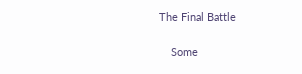The Final Battle

    Some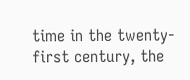time in the twenty-first century, the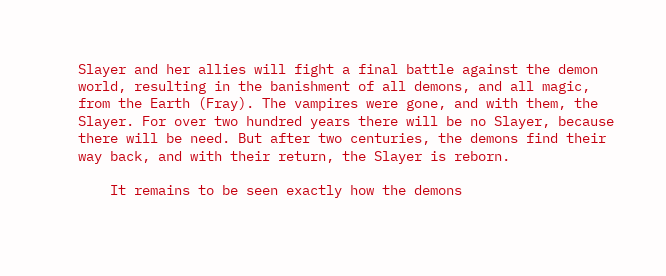Slayer and her allies will fight a final battle against the demon world, resulting in the banishment of all demons, and all magic, from the Earth (Fray). The vampires were gone, and with them, the Slayer. For over two hundred years there will be no Slayer, because there will be need. But after two centuries, the demons find their way back, and with their return, the Slayer is reborn.

    It remains to be seen exactly how the demons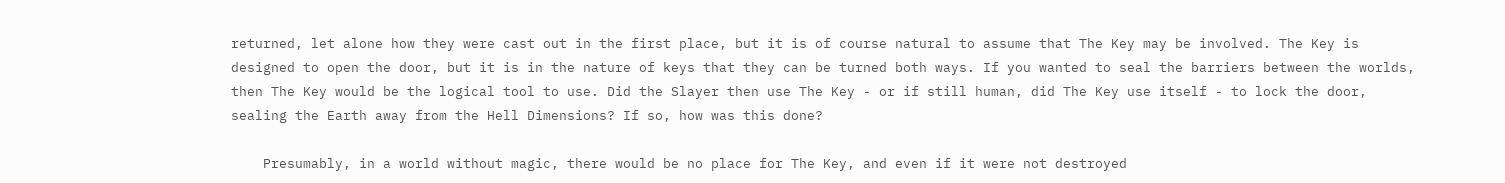returned, let alone how they were cast out in the first place, but it is of course natural to assume that The Key may be involved. The Key is designed to open the door, but it is in the nature of keys that they can be turned both ways. If you wanted to seal the barriers between the worlds, then The Key would be the logical tool to use. Did the Slayer then use The Key - or if still human, did The Key use itself - to lock the door, sealing the Earth away from the Hell Dimensions? If so, how was this done?

    Presumably, in a world without magic, there would be no place for The Key, and even if it were not destroyed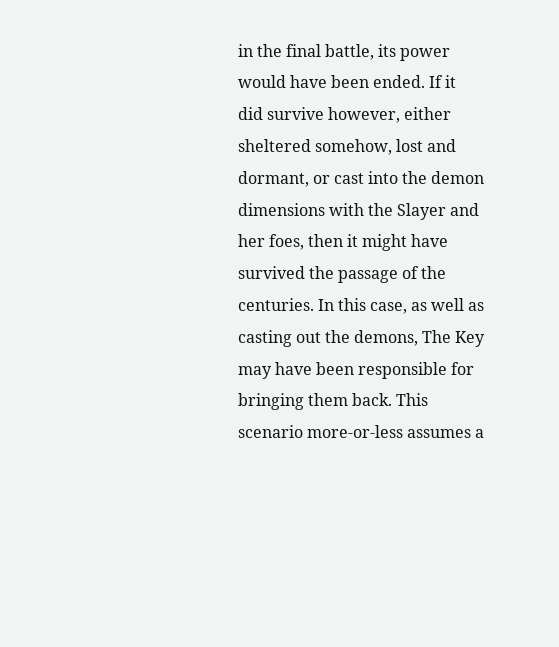in the final battle, its power would have been ended. If it did survive however, either sheltered somehow, lost and dormant, or cast into the demon dimensions with the Slayer and her foes, then it might have survived the passage of the centuries. In this case, as well as casting out the demons, The Key may have been responsible for bringing them back. This scenario more-or-less assumes a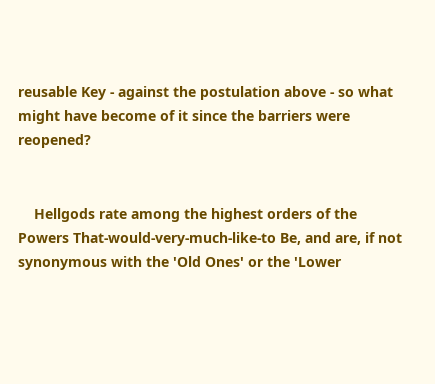reusable Key - against the postulation above - so what might have become of it since the barriers were reopened?


    Hellgods rate among the highest orders of the Powers That-would-very-much-like-to Be, and are, if not synonymous with the 'Old Ones' or the 'Lower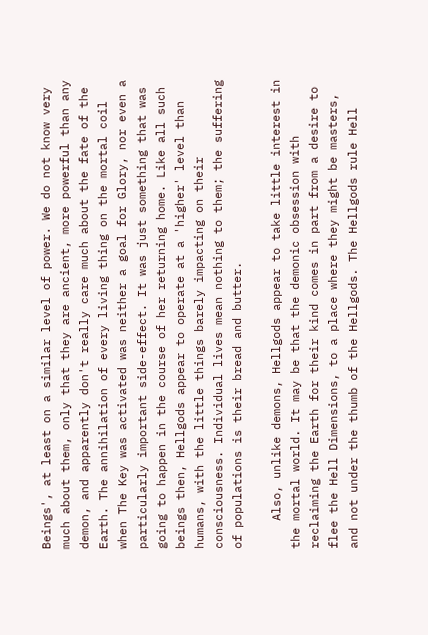Beings', at least on a similar level of power. We do not know very much about them, only that they are ancient, more powerful than any demon, and apparently don't really care much about the fate of the Earth. The annihilation of every living thing on the mortal coil when The Key was activated was neither a goal for Glory, nor even a particularly important side-effect. It was just something that was going to happen in the course of her returning home. Like all such beings then, Hellgods appear to operate at a 'higher' level than humans, with the little things barely impacting on their consciousness. Individual lives mean nothing to them; the suffering of populations is their bread and butter.

    Also, unlike demons, Hellgods appear to take little interest in the mortal world. It may be that the demonic obsession with reclaiming the Earth for their kind comes in part from a desire to flee the Hell Dimensions, to a place where they might be masters, and not under the thumb of the Hellgods. The Hellgods rule Hell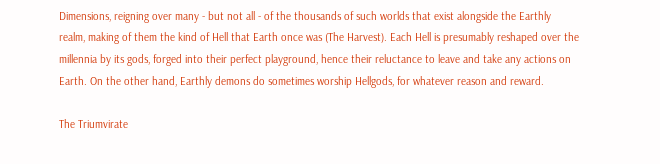Dimensions, reigning over many - but not all - of the thousands of such worlds that exist alongside the Earthly realm, making of them the kind of Hell that Earth once was (The Harvest). Each Hell is presumably reshaped over the millennia by its gods, forged into their perfect playground, hence their reluctance to leave and take any actions on Earth. On the other hand, Earthly demons do sometimes worship Hellgods, for whatever reason and reward.

The Triumvirate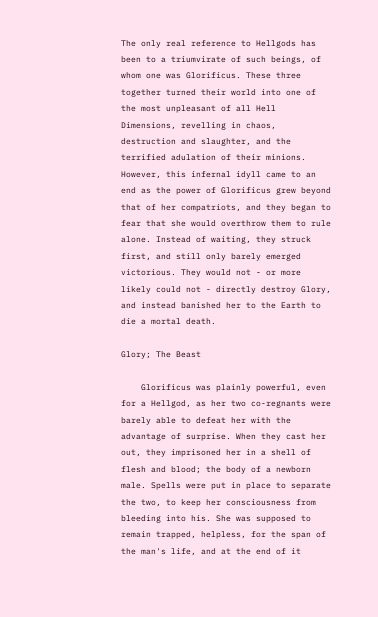The only real reference to Hellgods has been to a triumvirate of such beings, of whom one was Glorificus. These three together turned their world into one of the most unpleasant of all Hell Dimensions, revelling in chaos, destruction and slaughter, and the terrified adulation of their minions. However, this infernal idyll came to an end as the power of Glorificus grew beyond that of her compatriots, and they began to fear that she would overthrow them to rule alone. Instead of waiting, they struck first, and still only barely emerged victorious. They would not - or more likely could not - directly destroy Glory, and instead banished her to the Earth to die a mortal death.

Glory; The Beast

    Glorificus was plainly powerful, even for a Hellgod, as her two co-regnants were barely able to defeat her with the advantage of surprise. When they cast her out, they imprisoned her in a shell of flesh and blood; the body of a newborn male. Spells were put in place to separate the two, to keep her consciousness from bleeding into his. She was supposed to remain trapped, helpless, for the span of the man's life, and at the end of it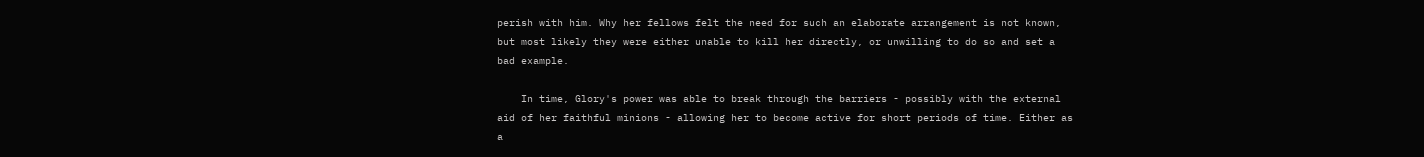perish with him. Why her fellows felt the need for such an elaborate arrangement is not known, but most likely they were either unable to kill her directly, or unwilling to do so and set a bad example.

    In time, Glory's power was able to break through the barriers - possibly with the external aid of her faithful minions - allowing her to become active for short periods of time. Either as a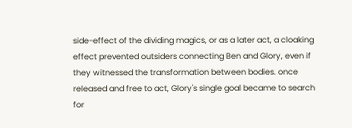side-effect of the dividing magics, or as a later act, a cloaking effect prevented outsiders connecting Ben and Glory, even if they witnessed the transformation between bodies. once released and free to act, Glory's single goal became to search for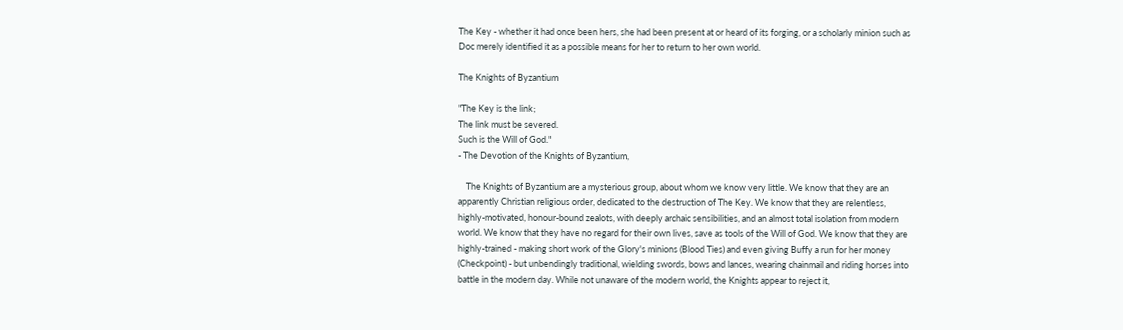The Key - whether it had once been hers, she had been present at or heard of its forging, or a scholarly minion such as Doc merely identified it as a possible means for her to return to her own world.

The Knights of Byzantium

"The Key is the link;
The link must be severed.
Such is the Will of God."
- The Devotion of the Knights of Byzantium,

    The Knights of Byzantium are a mysterious group, about whom we know very little. We know that they are an apparently Christian religious order, dedicated to the destruction of The Key. We know that they are relentless, highly-motivated, honour-bound zealots, with deeply archaic sensibilities, and an almost total isolation from modern world. We know that they have no regard for their own lives, save as tools of the Will of God. We know that they are highly-trained - making short work of the Glory's minions (Blood Ties) and even giving Buffy a run for her money (Checkpoint) - but unbendingly traditional, wielding swords, bows and lances, wearing chainmail and riding horses into battle in the modern day. While not unaware of the modern world, the Knights appear to reject it,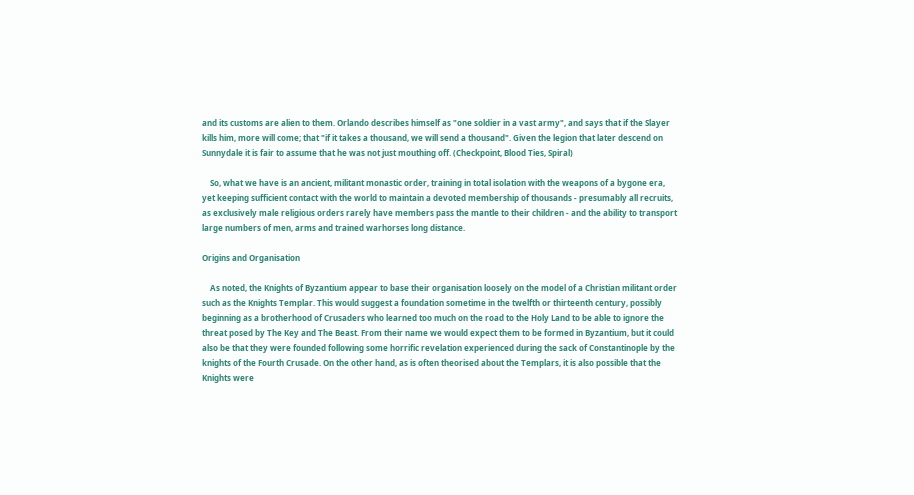and its customs are alien to them. Orlando describes himself as "one soldier in a vast army", and says that if the Slayer kills him, more will come; that "if it takes a thousand, we will send a thousand". Given the legion that later descend on Sunnydale it is fair to assume that he was not just mouthing off. (Checkpoint, Blood Ties, Spiral)

    So, what we have is an ancient, militant monastic order, training in total isolation with the weapons of a bygone era, yet keeping sufficient contact with the world to maintain a devoted membership of thousands - presumably all recruits, as exclusively male religious orders rarely have members pass the mantle to their children - and the ability to transport large numbers of men, arms and trained warhorses long distance.

Origins and Organisation

    As noted, the Knights of Byzantium appear to base their organisation loosely on the model of a Christian militant order such as the Knights Templar. This would suggest a foundation sometime in the twelfth or thirteenth century, possibly beginning as a brotherhood of Crusaders who learned too much on the road to the Holy Land to be able to ignore the threat posed by The Key and The Beast. From their name we would expect them to be formed in Byzantium, but it could also be that they were founded following some horrific revelation experienced during the sack of Constantinople by the knights of the Fourth Crusade. On the other hand, as is often theorised about the Templars, it is also possible that the Knights were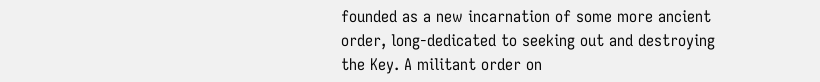founded as a new incarnation of some more ancient order, long-dedicated to seeking out and destroying the Key. A militant order on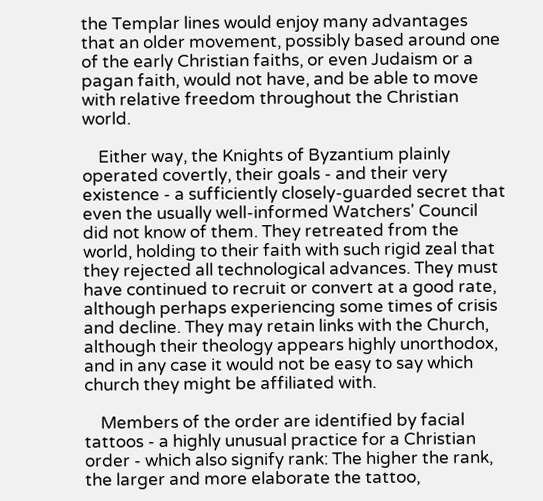the Templar lines would enjoy many advantages that an older movement, possibly based around one of the early Christian faiths, or even Judaism or a pagan faith, would not have, and be able to move with relative freedom throughout the Christian world.

    Either way, the Knights of Byzantium plainly operated covertly, their goals - and their very existence - a sufficiently closely-guarded secret that even the usually well-informed Watchers' Council did not know of them. They retreated from the world, holding to their faith with such rigid zeal that they rejected all technological advances. They must have continued to recruit or convert at a good rate, although perhaps experiencing some times of crisis and decline. They may retain links with the Church, although their theology appears highly unorthodox, and in any case it would not be easy to say which church they might be affiliated with.

    Members of the order are identified by facial tattoos - a highly unusual practice for a Christian order - which also signify rank: The higher the rank, the larger and more elaborate the tattoo,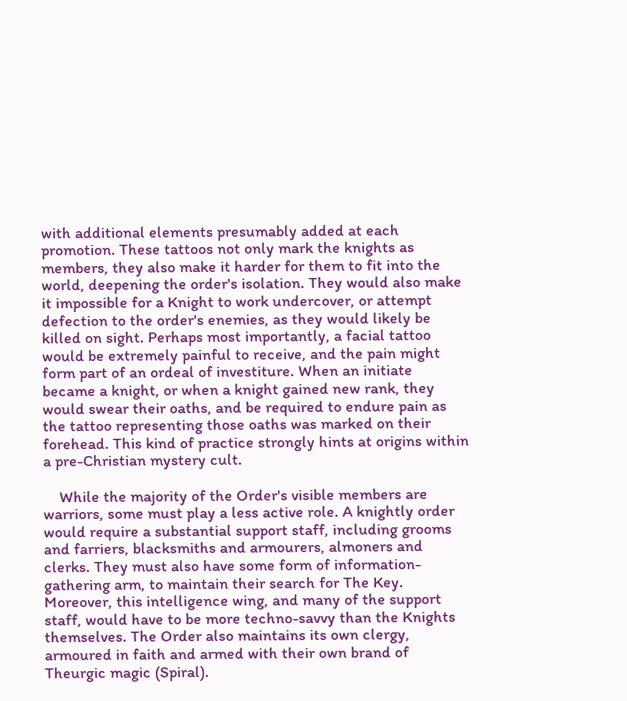with additional elements presumably added at each promotion. These tattoos not only mark the knights as members, they also make it harder for them to fit into the world, deepening the order's isolation. They would also make it impossible for a Knight to work undercover, or attempt defection to the order's enemies, as they would likely be killed on sight. Perhaps most importantly, a facial tattoo would be extremely painful to receive, and the pain might form part of an ordeal of investiture. When an initiate became a knight, or when a knight gained new rank, they would swear their oaths, and be required to endure pain as the tattoo representing those oaths was marked on their forehead. This kind of practice strongly hints at origins within a pre-Christian mystery cult.

    While the majority of the Order's visible members are warriors, some must play a less active role. A knightly order would require a substantial support staff, including grooms and farriers, blacksmiths and armourers, almoners and clerks. They must also have some form of information- gathering arm, to maintain their search for The Key. Moreover, this intelligence wing, and many of the support staff, would have to be more techno-savvy than the Knights themselves. The Order also maintains its own clergy, armoured in faith and armed with their own brand of Theurgic magic (Spiral).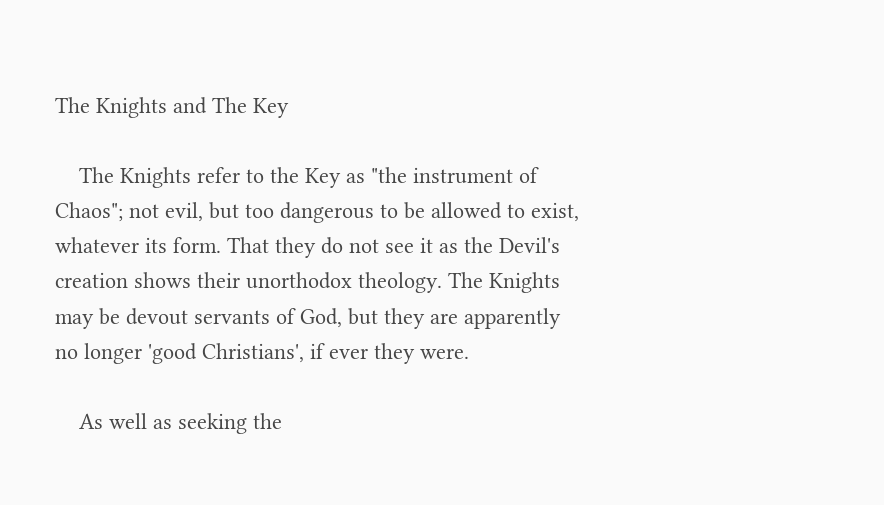The Knights and The Key

    The Knights refer to the Key as "the instrument of Chaos"; not evil, but too dangerous to be allowed to exist, whatever its form. That they do not see it as the Devil's creation shows their unorthodox theology. The Knights may be devout servants of God, but they are apparently no longer 'good Christians', if ever they were.

    As well as seeking the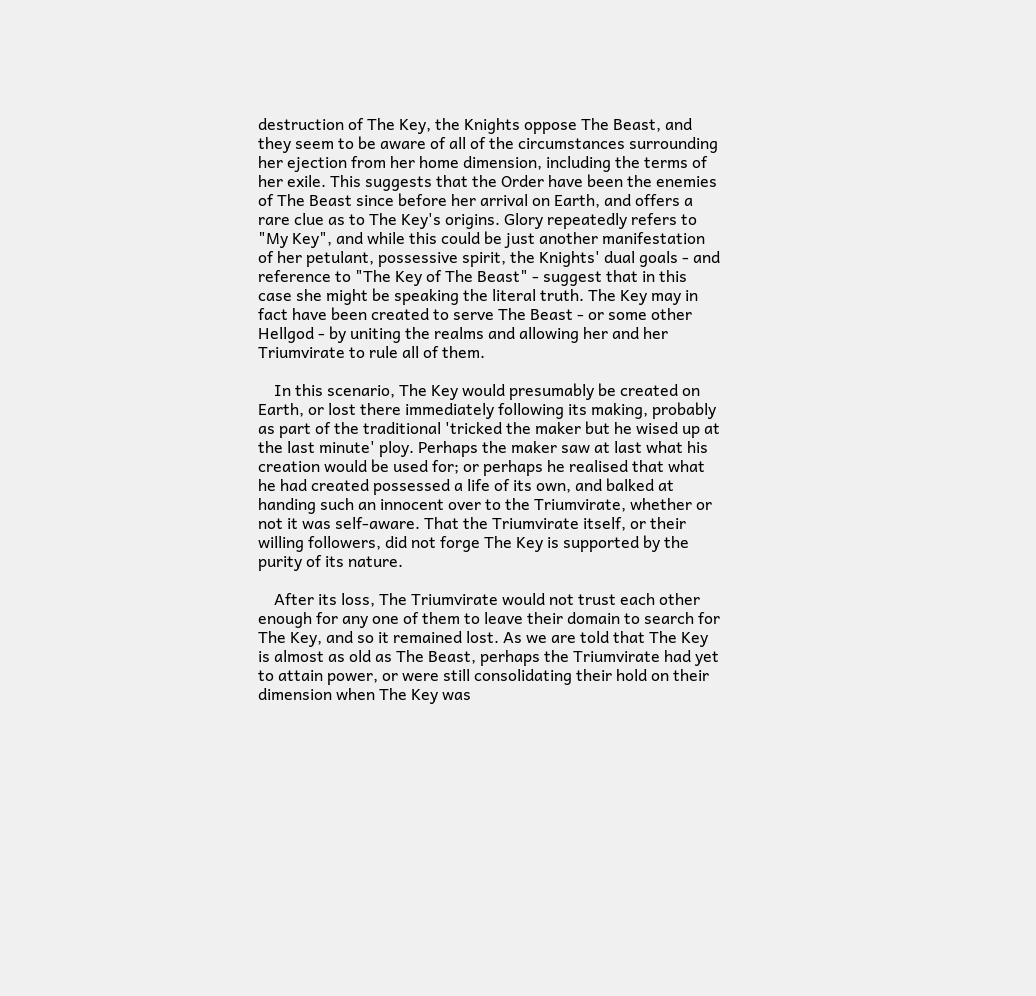destruction of The Key, the Knights oppose The Beast, and they seem to be aware of all of the circumstances surrounding her ejection from her home dimension, including the terms of her exile. This suggests that the Order have been the enemies of The Beast since before her arrival on Earth, and offers a rare clue as to The Key's origins. Glory repeatedly refers to "My Key", and while this could be just another manifestation of her petulant, possessive spirit, the Knights' dual goals - and reference to "The Key of The Beast" - suggest that in this case she might be speaking the literal truth. The Key may in fact have been created to serve The Beast - or some other Hellgod - by uniting the realms and allowing her and her Triumvirate to rule all of them.

    In this scenario, The Key would presumably be created on Earth, or lost there immediately following its making, probably as part of the traditional 'tricked the maker but he wised up at the last minute' ploy. Perhaps the maker saw at last what his creation would be used for; or perhaps he realised that what he had created possessed a life of its own, and balked at handing such an innocent over to the Triumvirate, whether or not it was self-aware. That the Triumvirate itself, or their willing followers, did not forge The Key is supported by the purity of its nature.

    After its loss, The Triumvirate would not trust each other enough for any one of them to leave their domain to search for The Key, and so it remained lost. As we are told that The Key is almost as old as The Beast, perhaps the Triumvirate had yet to attain power, or were still consolidating their hold on their dimension when The Key was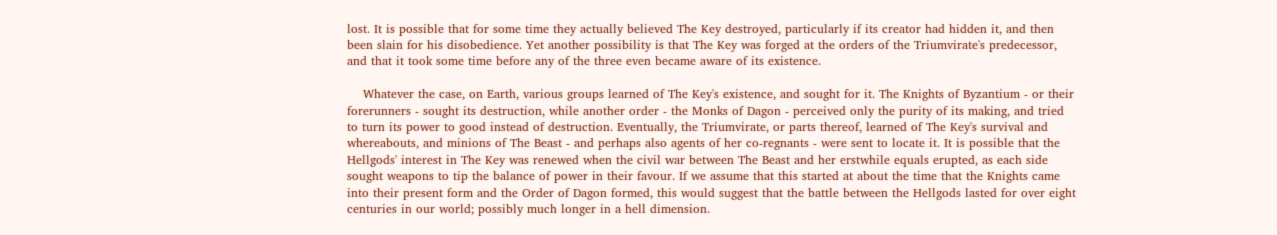lost. It is possible that for some time they actually believed The Key destroyed, particularly if its creator had hidden it, and then been slain for his disobedience. Yet another possibility is that The Key was forged at the orders of the Triumvirate's predecessor, and that it took some time before any of the three even became aware of its existence.

    Whatever the case, on Earth, various groups learned of The Key's existence, and sought for it. The Knights of Byzantium - or their forerunners - sought its destruction, while another order - the Monks of Dagon - perceived only the purity of its making, and tried to turn its power to good instead of destruction. Eventually, the Triumvirate, or parts thereof, learned of The Key's survival and whereabouts, and minions of The Beast - and perhaps also agents of her co-regnants - were sent to locate it. It is possible that the Hellgods' interest in The Key was renewed when the civil war between The Beast and her erstwhile equals erupted, as each side sought weapons to tip the balance of power in their favour. If we assume that this started at about the time that the Knights came into their present form and the Order of Dagon formed, this would suggest that the battle between the Hellgods lasted for over eight centuries in our world; possibly much longer in a hell dimension.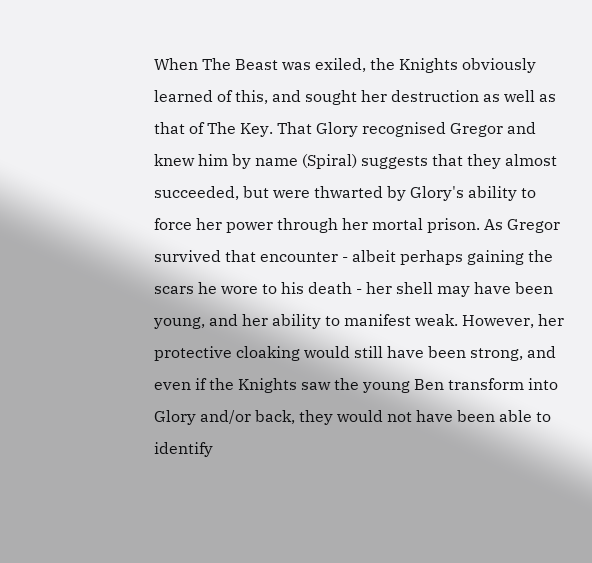When The Beast was exiled, the Knights obviously learned of this, and sought her destruction as well as that of The Key. That Glory recognised Gregor and knew him by name (Spiral) suggests that they almost succeeded, but were thwarted by Glory's ability to force her power through her mortal prison. As Gregor survived that encounter - albeit perhaps gaining the scars he wore to his death - her shell may have been young, and her ability to manifest weak. However, her protective cloaking would still have been strong, and even if the Knights saw the young Ben transform into Glory and/or back, they would not have been able to identify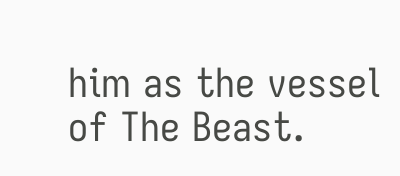him as the vessel of The Beast.